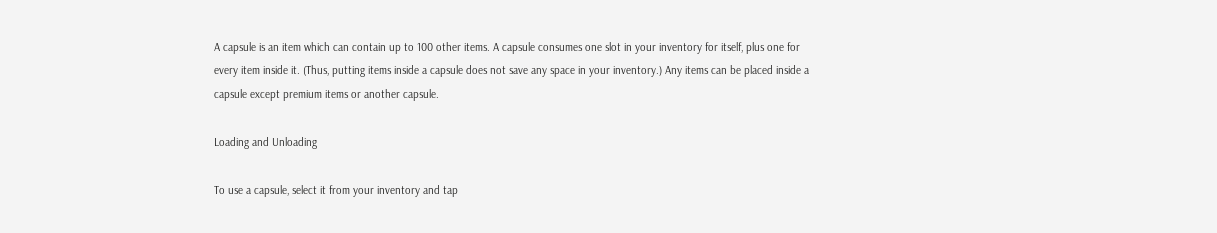A capsule is an item which can contain up to 100 other items. A capsule consumes one slot in your inventory for itself, plus one for every item inside it. (Thus, putting items inside a capsule does not save any space in your inventory.) Any items can be placed inside a capsule except premium items or another capsule.

Loading and Unloading

To use a capsule, select it from your inventory and tap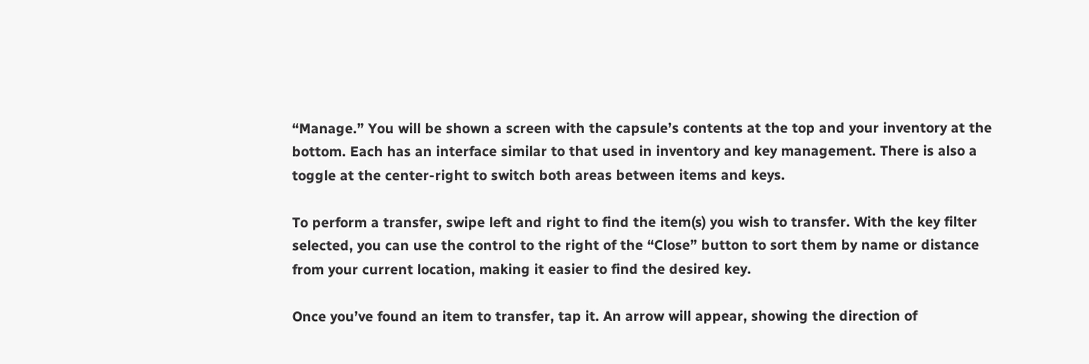“Manage.” You will be shown a screen with the capsule’s contents at the top and your inventory at the bottom. Each has an interface similar to that used in inventory and key management. There is also a toggle at the center-right to switch both areas between items and keys.

To perform a transfer, swipe left and right to find the item(s) you wish to transfer. With the key filter selected, you can use the control to the right of the “Close” button to sort them by name or distance from your current location, making it easier to find the desired key.

Once you’ve found an item to transfer, tap it. An arrow will appear, showing the direction of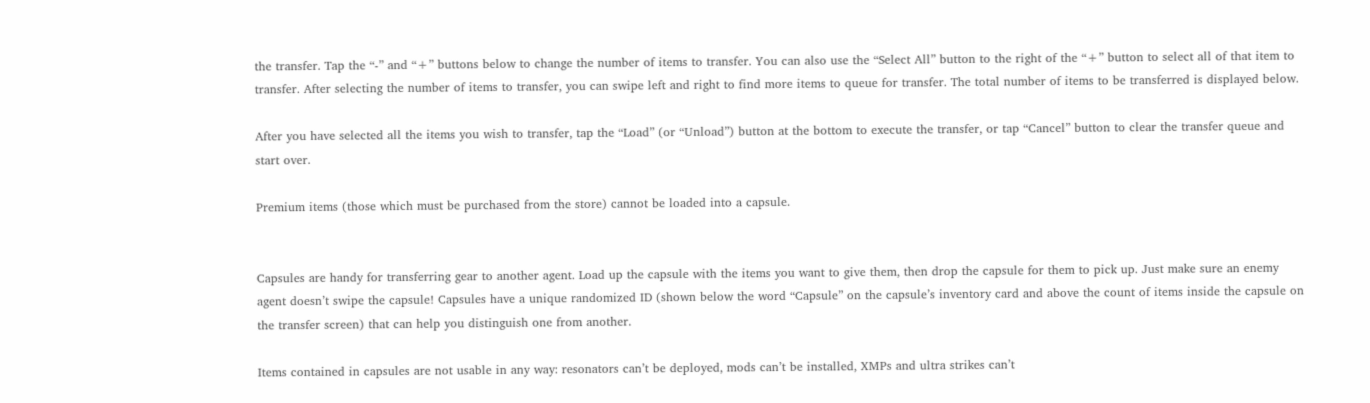the transfer. Tap the “-” and “+” buttons below to change the number of items to transfer. You can also use the “Select All” button to the right of the “+” button to select all of that item to transfer. After selecting the number of items to transfer, you can swipe left and right to find more items to queue for transfer. The total number of items to be transferred is displayed below.

After you have selected all the items you wish to transfer, tap the “Load” (or “Unload”) button at the bottom to execute the transfer, or tap “Cancel” button to clear the transfer queue and start over.

Premium items (those which must be purchased from the store) cannot be loaded into a capsule.


Capsules are handy for transferring gear to another agent. Load up the capsule with the items you want to give them, then drop the capsule for them to pick up. Just make sure an enemy agent doesn’t swipe the capsule! Capsules have a unique randomized ID (shown below the word “Capsule” on the capsule’s inventory card and above the count of items inside the capsule on the transfer screen) that can help you distinguish one from another.

Items contained in capsules are not usable in any way: resonators can’t be deployed, mods can’t be installed, XMPs and ultra strikes can’t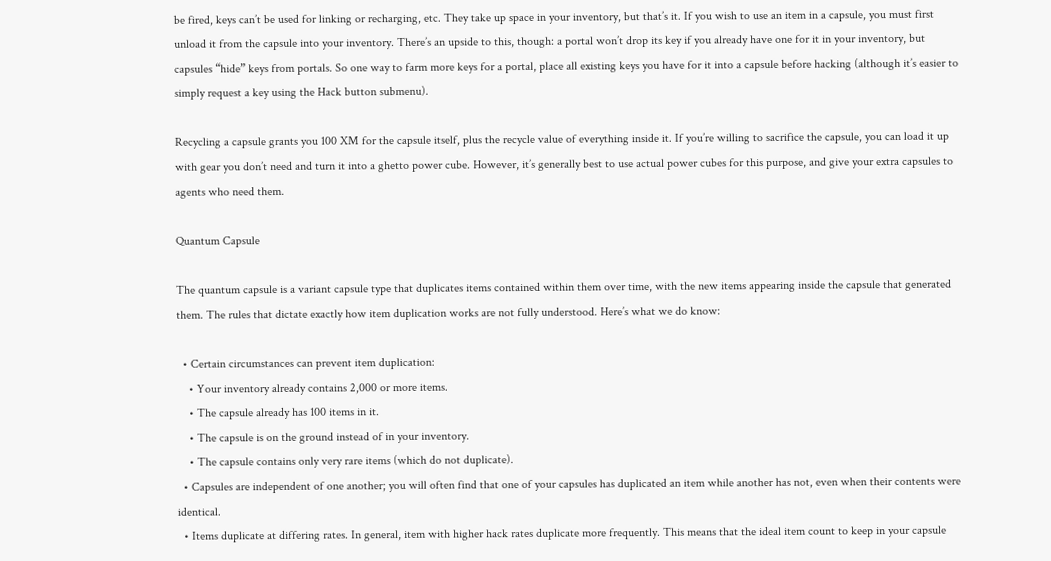be fired, keys can’t be used for linking or recharging, etc. They take up space in your inventory, but that’s it. If you wish to use an item in a capsule, you must first unload it from the capsule into your inventory. There’s an upside to this, though: a portal won’t drop its key if you already have one for it in your inventory, but capsules “hide” keys from portals. So one way to farm more keys for a portal, place all existing keys you have for it into a capsule before hacking (although it’s easier to simply request a key using the Hack button submenu).

Recycling a capsule grants you 100 XM for the capsule itself, plus the recycle value of everything inside it. If you’re willing to sacrifice the capsule, you can load it up with gear you don’t need and turn it into a ghetto power cube. However, it’s generally best to use actual power cubes for this purpose, and give your extra capsules to agents who need them.

Quantum Capsule

The quantum capsule is a variant capsule type that duplicates items contained within them over time, with the new items appearing inside the capsule that generated them. The rules that dictate exactly how item duplication works are not fully understood. Here’s what we do know:

  • Certain circumstances can prevent item duplication:
    • Your inventory already contains 2,000 or more items.
    • The capsule already has 100 items in it.
    • The capsule is on the ground instead of in your inventory.
    • The capsule contains only very rare items (which do not duplicate).
  • Capsules are independent of one another; you will often find that one of your capsules has duplicated an item while another has not, even when their contents were identical.
  • Items duplicate at differing rates. In general, item with higher hack rates duplicate more frequently. This means that the ideal item count to keep in your capsule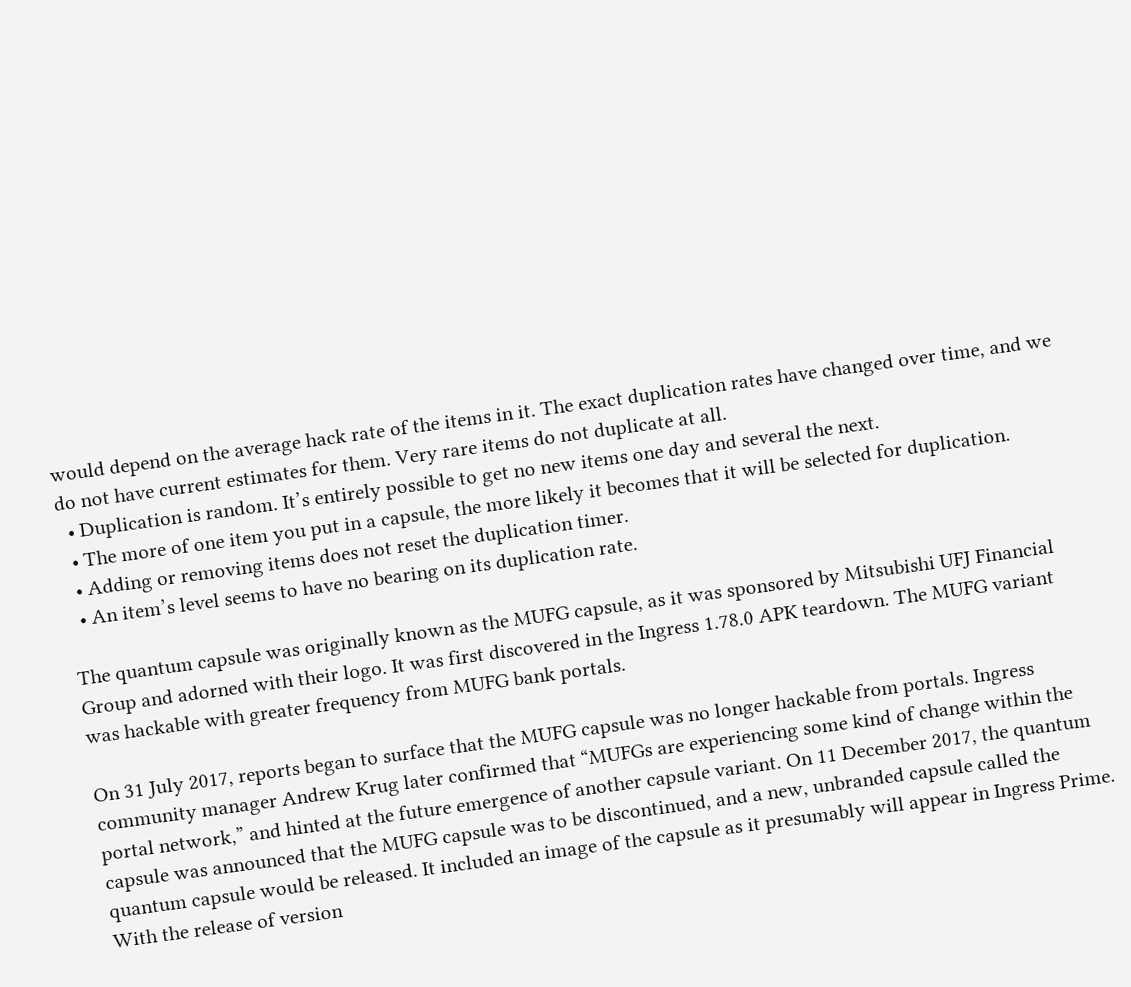would depend on the average hack rate of the items in it. The exact duplication rates have changed over time, and we do not have current estimates for them. Very rare items do not duplicate at all.
  • Duplication is random. It’s entirely possible to get no new items one day and several the next.
  • The more of one item you put in a capsule, the more likely it becomes that it will be selected for duplication.
  • Adding or removing items does not reset the duplication timer.
  • An item’s level seems to have no bearing on its duplication rate.

The quantum capsule was originally known as the MUFG capsule, as it was sponsored by Mitsubishi UFJ Financial Group and adorned with their logo. It was first discovered in the Ingress 1.78.0 APK teardown. The MUFG variant was hackable with greater frequency from MUFG bank portals.

On 31 July 2017, reports began to surface that the MUFG capsule was no longer hackable from portals. Ingress community manager Andrew Krug later confirmed that “MUFGs are experiencing some kind of change within the portal network,” and hinted at the future emergence of another capsule variant. On 11 December 2017, the quantum capsule was announced that the MUFG capsule was to be discontinued, and a new, unbranded capsule called the quantum capsule would be released. It included an image of the capsule as it presumably will appear in Ingress Prime. With the release of version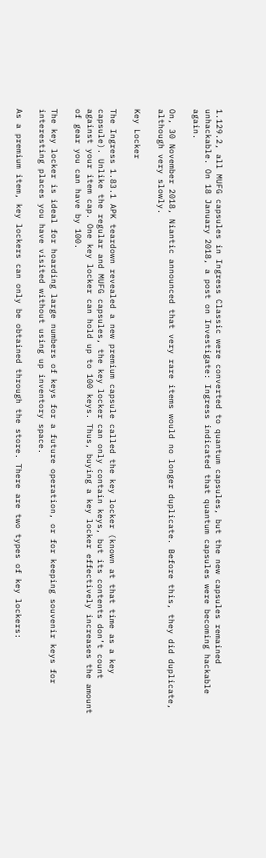1.129.2, all MUFG capsules in Ingress Classic were converted to quantum capsules, but the new capsules remained unhackable. On 18 January 2018, a post on Investigate: Ingress indicated that quantum capsules were becoming hackable again.

On, 30 November 2018, Niantic announced that very rare items would no longer duplicate. Before this, they did duplicate, although very slowly.

Key Locker

The Ingress 1.83.1 APK teardown revealed a new premium capsule called the key locker (known at that time as a key capsule). Unlike the regular and MUFG capsules, the key locker can only contain keys, but its contents don’t count against your item cap. One key locker can hold up to 100 keys. Thus, buying a key locker effectively increases the amount of gear you can have by 100.

The key locker is ideal for hoarding large numbers of keys for a future operation, or for keeping souvenir keys for interesting places you have visited without using up inventory space.

As a premium item, key lockers can only be obtained through the store. There are two types of key lockers: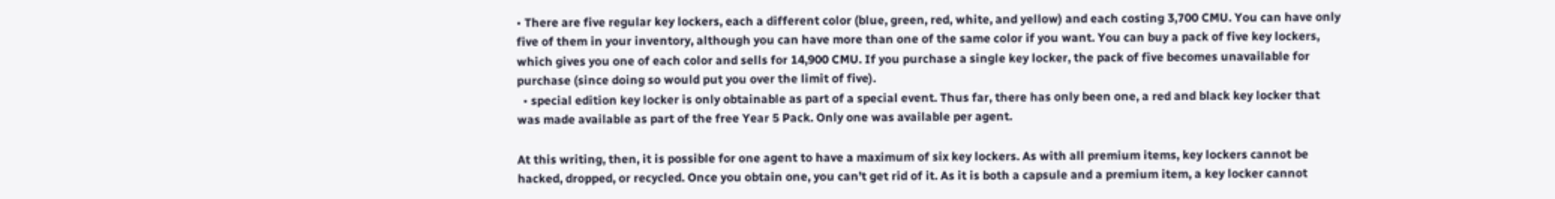• There are five regular key lockers, each a different color (blue, green, red, white, and yellow) and each costing 3,700 CMU. You can have only five of them in your inventory, although you can have more than one of the same color if you want. You can buy a pack of five key lockers, which gives you one of each color and sells for 14,900 CMU. If you purchase a single key locker, the pack of five becomes unavailable for purchase (since doing so would put you over the limit of five).
  • special edition key locker is only obtainable as part of a special event. Thus far, there has only been one, a red and black key locker that was made available as part of the free Year 5 Pack. Only one was available per agent.

At this writing, then, it is possible for one agent to have a maximum of six key lockers. As with all premium items, key lockers cannot be hacked, dropped, or recycled. Once you obtain one, you can’t get rid of it. As it is both a capsule and a premium item, a key locker cannot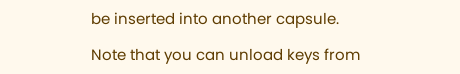be inserted into another capsule.

Note that you can unload keys from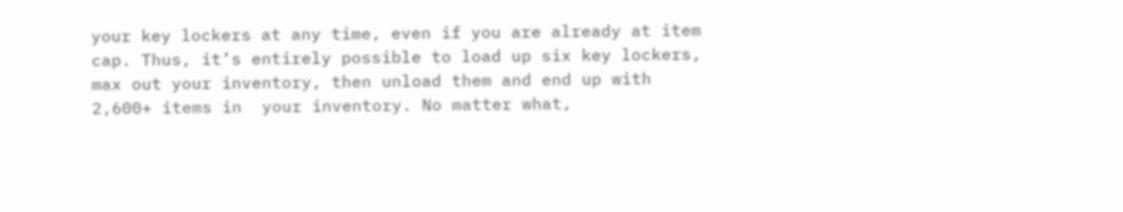your key lockers at any time, even if you are already at item cap. Thus, it’s entirely possible to load up six key lockers, max out your inventory, then unload them and end up with 2,600+ items in  your inventory. No matter what,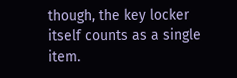though, the key locker itself counts as a single item.